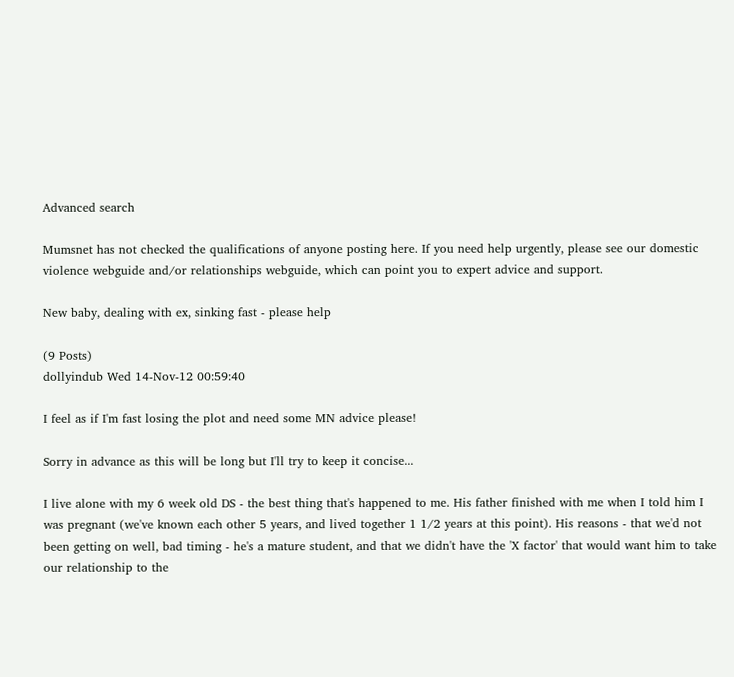Advanced search

Mumsnet has not checked the qualifications of anyone posting here. If you need help urgently, please see our domestic violence webguide and/or relationships webguide, which can point you to expert advice and support.

New baby, dealing with ex, sinking fast - please help

(9 Posts)
dollyindub Wed 14-Nov-12 00:59:40

I feel as if I'm fast losing the plot and need some MN advice please!

Sorry in advance as this will be long but I'll try to keep it concise...

I live alone with my 6 week old DS - the best thing that's happened to me. His father finished with me when I told him I was pregnant (we've known each other 5 years, and lived together 1 1/2 years at this point). His reasons - that we'd not been getting on well, bad timing - he's a mature student, and that we didn't have the 'X factor' that would want him to take our relationship to the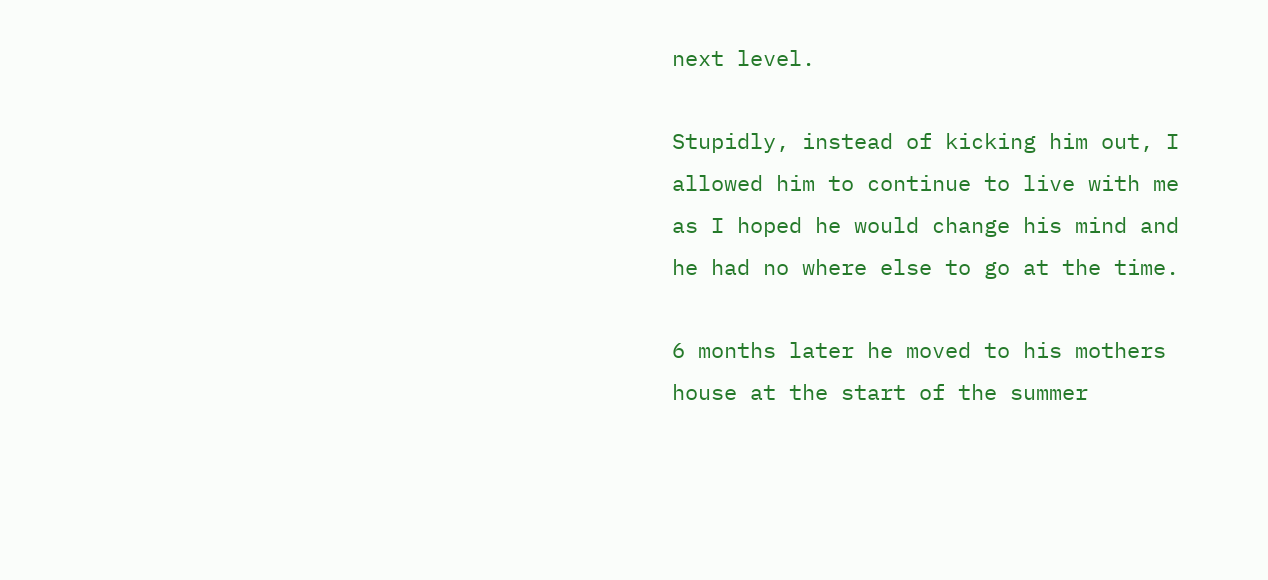next level.

Stupidly, instead of kicking him out, I allowed him to continue to live with me as I hoped he would change his mind and he had no where else to go at the time.

6 months later he moved to his mothers house at the start of the summer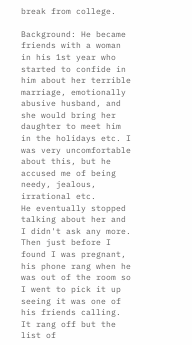break from college.

Background: He became friends with a woman in his 1st year who started to confide in him about her terrible marriage, emotionally abusive husband, and she would bring her daughter to meet him in the holidays etc. I was very uncomfortable about this, but he accused me of being needy, jealous, irrational etc.
He eventually stopped talking about her and I didn't ask any more. Then just before I found I was pregnant, his phone rang when he was out of the room so I went to pick it up seeing it was one of his friends calling. It rang off but the list of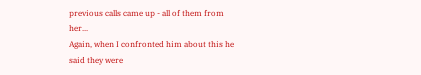previous calls came up - all of them from her...
Again, when I confronted him about this he said they were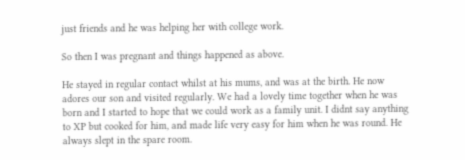just friends and he was helping her with college work.

So then I was pregnant and things happened as above.

He stayed in regular contact whilst at his mums, and was at the birth. He now adores our son and visited regularly. We had a lovely time together when he was born and I started to hope that we could work as a family unit. I didnt say anything to XP but cooked for him, and made life very easy for him when he was round. He always slept in the spare room.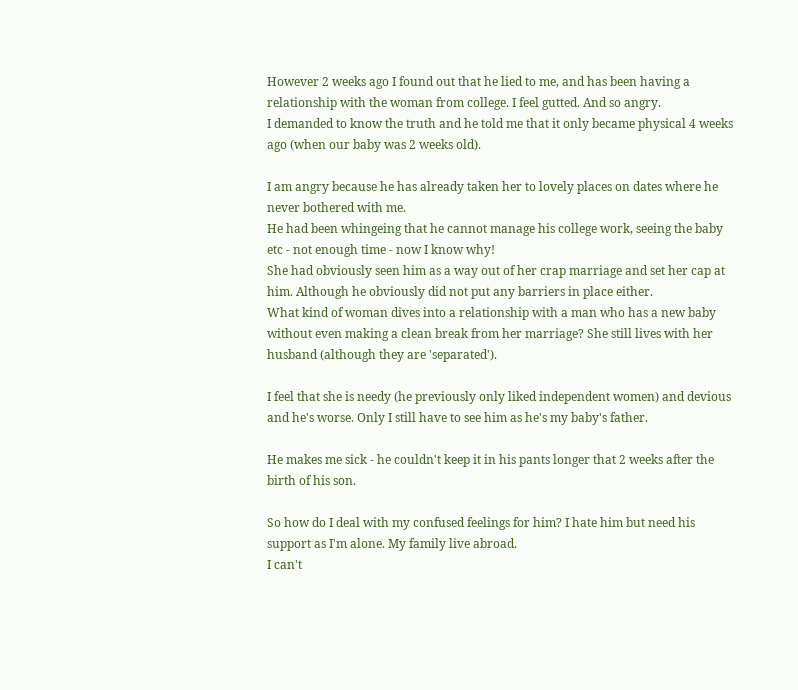However 2 weeks ago I found out that he lied to me, and has been having a relationship with the woman from college. I feel gutted. And so angry.
I demanded to know the truth and he told me that it only became physical 4 weeks ago (when our baby was 2 weeks old).

I am angry because he has already taken her to lovely places on dates where he never bothered with me.
He had been whingeing that he cannot manage his college work, seeing the baby etc - not enough time - now I know why!
She had obviously seen him as a way out of her crap marriage and set her cap at him. Although he obviously did not put any barriers in place either.
What kind of woman dives into a relationship with a man who has a new baby without even making a clean break from her marriage? She still lives with her husband (although they are 'separated').

I feel that she is needy (he previously only liked independent women) and devious and he's worse. Only I still have to see him as he's my baby's father.

He makes me sick - he couldn't keep it in his pants longer that 2 weeks after the birth of his son.

So how do I deal with my confused feelings for him? I hate him but need his support as I'm alone. My family live abroad.
I can't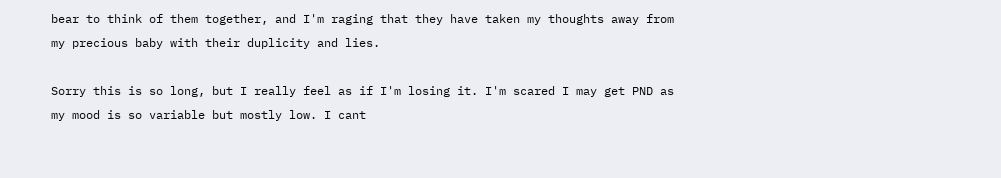bear to think of them together, and I'm raging that they have taken my thoughts away from my precious baby with their duplicity and lies.

Sorry this is so long, but I really feel as if I'm losing it. I'm scared I may get PND as my mood is so variable but mostly low. I cant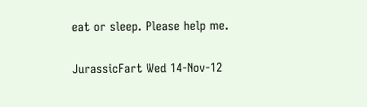eat or sleep. Please help me.

JurassicFart Wed 14-Nov-12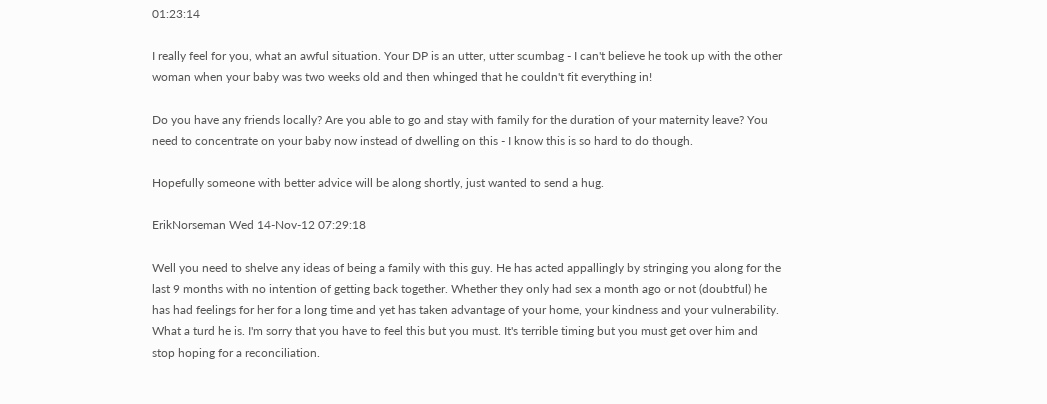01:23:14

I really feel for you, what an awful situation. Your DP is an utter, utter scumbag - I can't believe he took up with the other woman when your baby was two weeks old and then whinged that he couldn't fit everything in!

Do you have any friends locally? Are you able to go and stay with family for the duration of your maternity leave? You need to concentrate on your baby now instead of dwelling on this - I know this is so hard to do though.

Hopefully someone with better advice will be along shortly, just wanted to send a hug.

ErikNorseman Wed 14-Nov-12 07:29:18

Well you need to shelve any ideas of being a family with this guy. He has acted appallingly by stringing you along for the last 9 months with no intention of getting back together. Whether they only had sex a month ago or not (doubtful) he has had feelings for her for a long time and yet has taken advantage of your home, your kindness and your vulnerability. What a turd he is. I'm sorry that you have to feel this but you must. It's terrible timing but you must get over him and stop hoping for a reconciliation.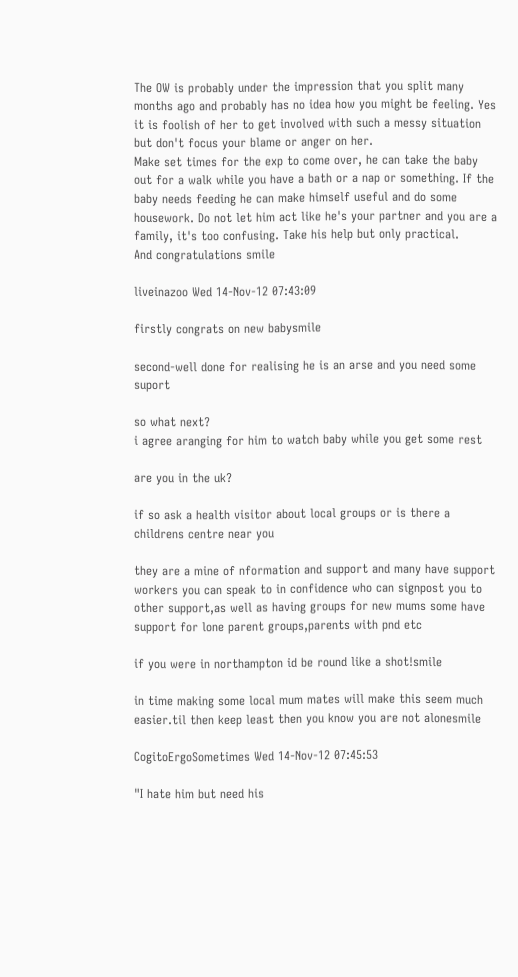The OW is probably under the impression that you split many months ago and probably has no idea how you might be feeling. Yes it is foolish of her to get involved with such a messy situation but don't focus your blame or anger on her.
Make set times for the exp to come over, he can take the baby out for a walk while you have a bath or a nap or something. If the baby needs feeding he can make himself useful and do some housework. Do not let him act like he's your partner and you are a family, it's too confusing. Take his help but only practical.
And congratulations smile

liveinazoo Wed 14-Nov-12 07:43:09

firstly congrats on new babysmile

second-well done for realising he is an arse and you need some suport

so what next?
i agree aranging for him to watch baby while you get some rest

are you in the uk?

if so ask a health visitor about local groups or is there a childrens centre near you

they are a mine of nformation and support and many have support workers you can speak to in confidence who can signpost you to other support,as well as having groups for new mums some have support for lone parent groups,parents with pnd etc

if you were in northampton id be round like a shot!smile

in time making some local mum mates will make this seem much easier.til then keep least then you know you are not alonesmile

CogitoErgoSometimes Wed 14-Nov-12 07:45:53

"I hate him but need his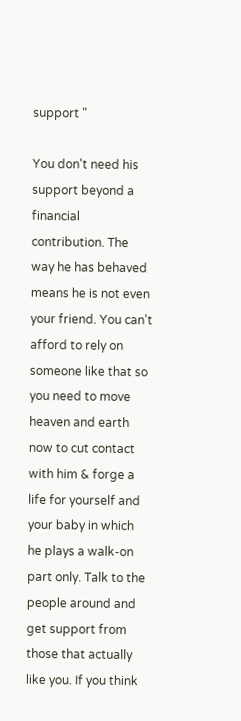support "

You don't need his support beyond a financial contribution. The way he has behaved means he is not even your friend. You can't afford to rely on someone like that so you need to move heaven and earth now to cut contact with him & forge a life for yourself and your baby in which he plays a walk-on part only. Talk to the people around and get support from those that actually like you. If you think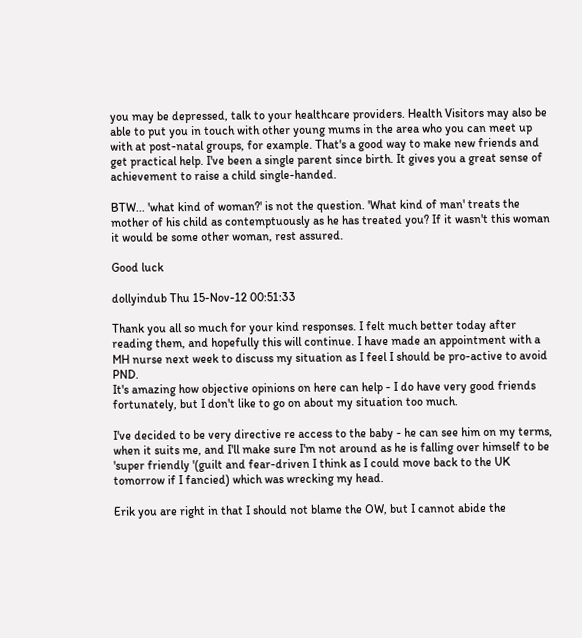you may be depressed, talk to your healthcare providers. Health Visitors may also be able to put you in touch with other young mums in the area who you can meet up with at post-natal groups, for example. That's a good way to make new friends and get practical help. I've been a single parent since birth. It gives you a great sense of achievement to raise a child single-handed.

BTW... 'what kind of woman?' is not the question. 'What kind of man' treats the mother of his child as contemptuously as he has treated you? If it wasn't this woman it would be some other woman, rest assured.

Good luck

dollyindub Thu 15-Nov-12 00:51:33

Thank you all so much for your kind responses. I felt much better today after reading them, and hopefully this will continue. I have made an appointment with a MH nurse next week to discuss my situation as I feel I should be pro-active to avoid PND.
It's amazing how objective opinions on here can help - I do have very good friends fortunately, but I don't like to go on about my situation too much.

I've decided to be very directive re access to the baby - he can see him on my terms, when it suits me, and I'll make sure I'm not around as he is falling over himself to be 'super friendly '(guilt and fear-driven I think as I could move back to the UK tomorrow if I fancied) which was wrecking my head.

Erik you are right in that I should not blame the OW, but I cannot abide the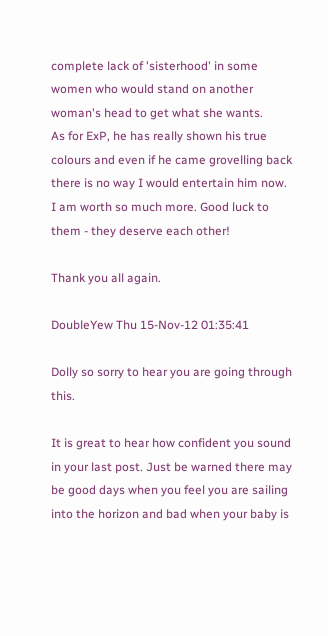complete lack of 'sisterhood' in some women who would stand on another woman's head to get what she wants.
As for ExP, he has really shown his true colours and even if he came grovelling back there is no way I would entertain him now. I am worth so much more. Good luck to them - they deserve each other!

Thank you all again.

DoubleYew Thu 15-Nov-12 01:35:41

Dolly so sorry to hear you are going through this.

It is great to hear how confident you sound in your last post. Just be warned there may be good days when you feel you are sailing into the horizon and bad when your baby is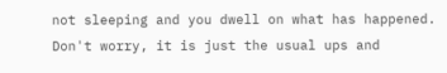not sleeping and you dwell on what has happened. Don't worry, it is just the usual ups and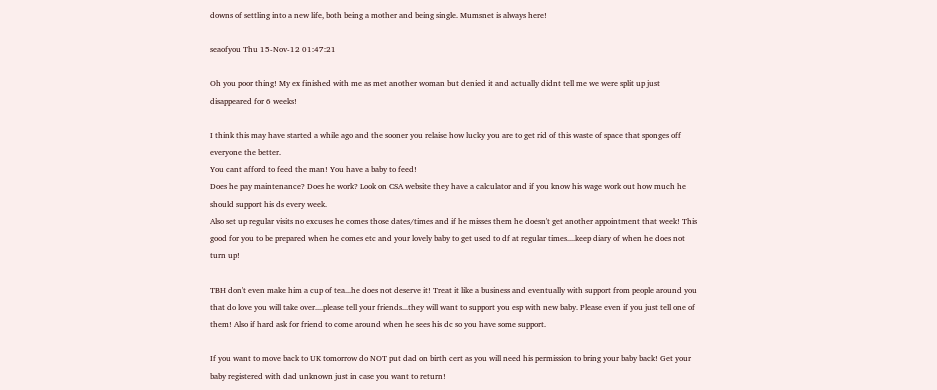downs of settling into a new life, both being a mother and being single. Mumsnet is always here!

seaofyou Thu 15-Nov-12 01:47:21

Oh you poor thing! My ex finished with me as met another woman but denied it and actually didnt tell me we were split up just disappeared for 6 weeks!

I think this may have started a while ago and the sooner you relaise how lucky you are to get rid of this waste of space that sponges off everyone the better.
You cant afford to feed the man! You have a baby to feed!
Does he pay maintenance? Does he work? Look on CSA website they have a calculator and if you know his wage work out how much he should support his ds every week.
Also set up regular visits no excuses he comes those dates/times and if he misses them he doesn't get another appointment that week! This good for you to be prepared when he comes etc and your lovely baby to get used to df at regular times....keep diary of when he does not turn up!

TBH don't even make him a cup of tea...he does not deserve it! Treat it like a business and eventually with support from people around you that do love you will take over....please tell your friends...they will want to support you esp with new baby. Please even if you just tell one of them! Also if hard ask for friend to come around when he sees his dc so you have some support.

If you want to move back to UK tomorrow do NOT put dad on birth cert as you will need his permission to bring your baby back! Get your baby registered with dad unknown just in case you want to return!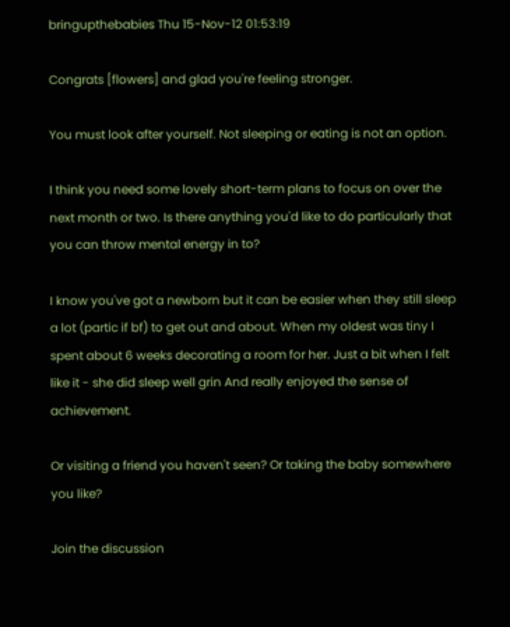bringupthebabies Thu 15-Nov-12 01:53:19

Congrats [flowers] and glad you're feeling stronger.

You must look after yourself. Not sleeping or eating is not an option.

I think you need some lovely short-term plans to focus on over the next month or two. Is there anything you'd like to do particularly that you can throw mental energy in to?

I know you've got a newborn but it can be easier when they still sleep a lot (partic if bf) to get out and about. When my oldest was tiny I spent about 6 weeks decorating a room for her. Just a bit when I felt like it - she did sleep well grin And really enjoyed the sense of achievement.

Or visiting a friend you haven't seen? Or taking the baby somewhere you like?

Join the discussion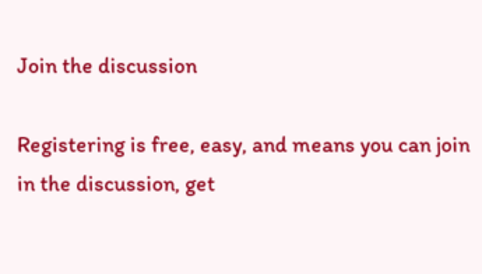Join the discussion

Registering is free, easy, and means you can join in the discussion, get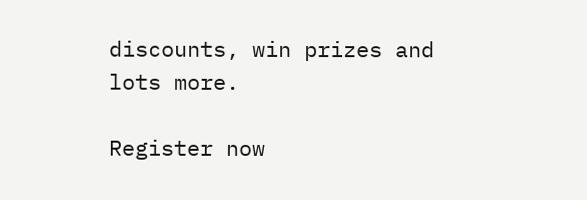discounts, win prizes and lots more.

Register now